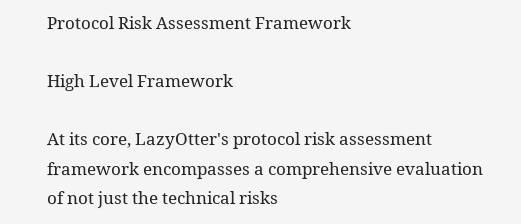Protocol Risk Assessment Framework

High Level Framework

At its core, LazyOtter's protocol risk assessment framework encompasses a comprehensive evaluation of not just the technical risks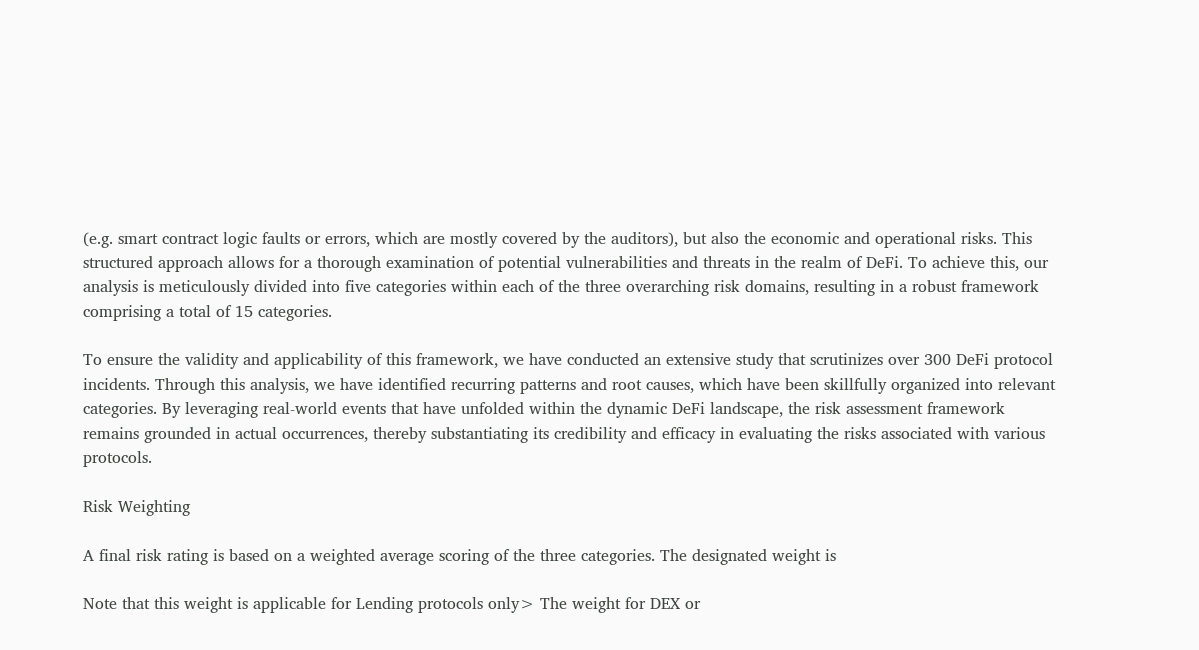(e.g. smart contract logic faults or errors, which are mostly covered by the auditors), but also the economic and operational risks. This structured approach allows for a thorough examination of potential vulnerabilities and threats in the realm of DeFi. To achieve this, our analysis is meticulously divided into five categories within each of the three overarching risk domains, resulting in a robust framework comprising a total of 15 categories.

To ensure the validity and applicability of this framework, we have conducted an extensive study that scrutinizes over 300 DeFi protocol incidents. Through this analysis, we have identified recurring patterns and root causes, which have been skillfully organized into relevant categories. By leveraging real-world events that have unfolded within the dynamic DeFi landscape, the risk assessment framework remains grounded in actual occurrences, thereby substantiating its credibility and efficacy in evaluating the risks associated with various protocols.

Risk Weighting

A final risk rating is based on a weighted average scoring of the three categories. The designated weight is

Note that this weight is applicable for Lending protocols only> The weight for DEX or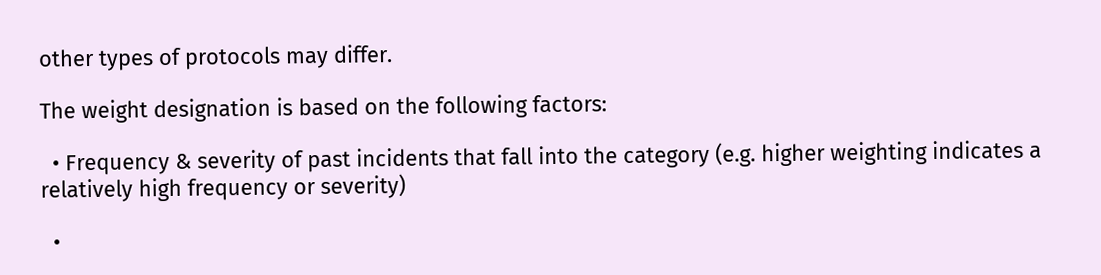other types of protocols may differ.

The weight designation is based on the following factors:

  • Frequency & severity of past incidents that fall into the category (e.g. higher weighting indicates a relatively high frequency or severity)

  •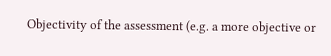Objectivity of the assessment (e.g. a more objective or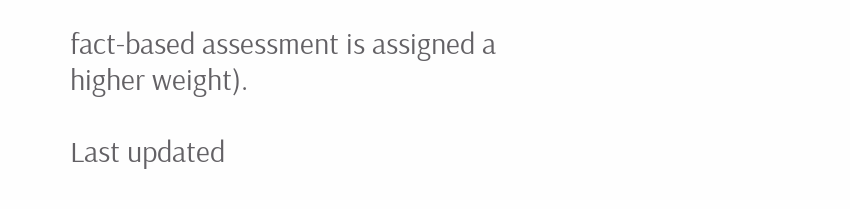fact-based assessment is assigned a higher weight).

Last updated